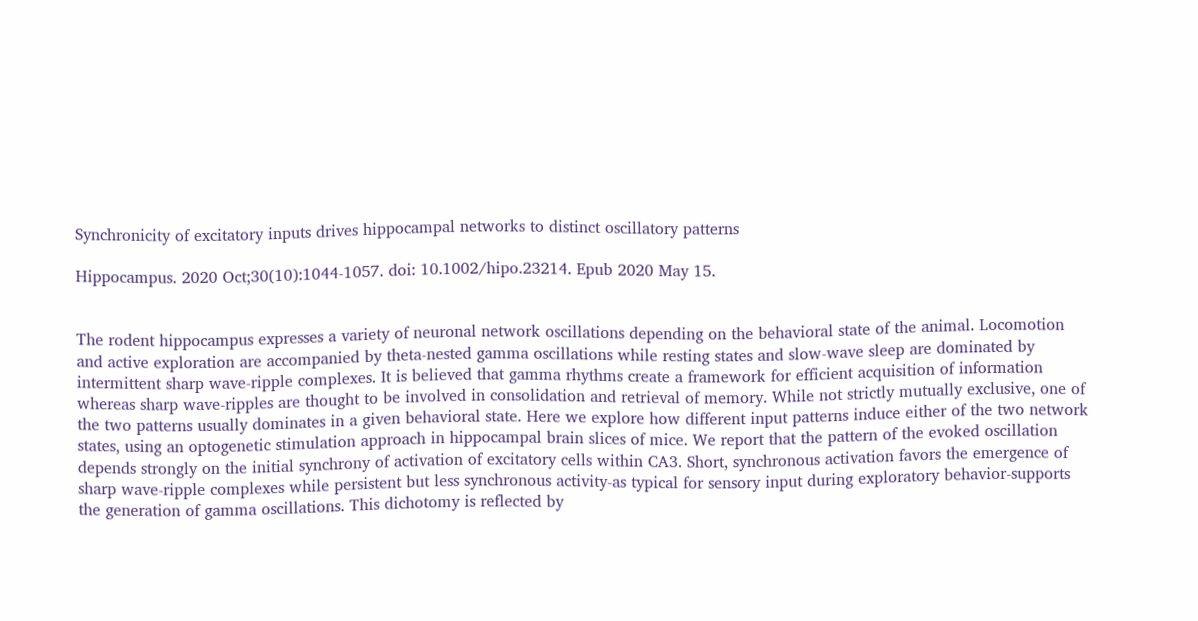Synchronicity of excitatory inputs drives hippocampal networks to distinct oscillatory patterns

Hippocampus. 2020 Oct;30(10):1044-1057. doi: 10.1002/hipo.23214. Epub 2020 May 15.


The rodent hippocampus expresses a variety of neuronal network oscillations depending on the behavioral state of the animal. Locomotion and active exploration are accompanied by theta-nested gamma oscillations while resting states and slow-wave sleep are dominated by intermittent sharp wave-ripple complexes. It is believed that gamma rhythms create a framework for efficient acquisition of information whereas sharp wave-ripples are thought to be involved in consolidation and retrieval of memory. While not strictly mutually exclusive, one of the two patterns usually dominates in a given behavioral state. Here we explore how different input patterns induce either of the two network states, using an optogenetic stimulation approach in hippocampal brain slices of mice. We report that the pattern of the evoked oscillation depends strongly on the initial synchrony of activation of excitatory cells within CA3. Short, synchronous activation favors the emergence of sharp wave-ripple complexes while persistent but less synchronous activity-as typical for sensory input during exploratory behavior-supports the generation of gamma oscillations. This dichotomy is reflected by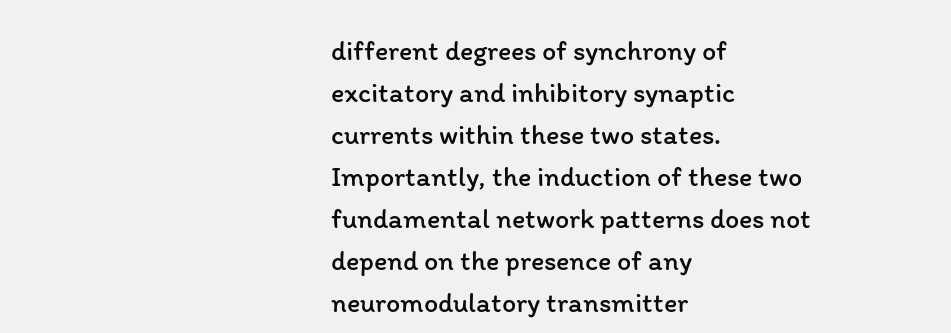different degrees of synchrony of excitatory and inhibitory synaptic currents within these two states. Importantly, the induction of these two fundamental network patterns does not depend on the presence of any neuromodulatory transmitter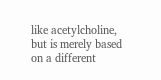like acetylcholine, but is merely based on a different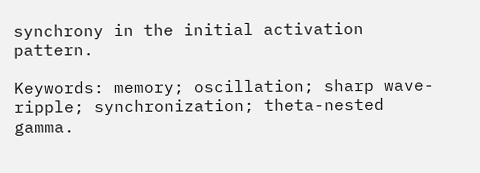synchrony in the initial activation pattern.

Keywords: memory; oscillation; sharp wave-ripple; synchronization; theta-nested gamma.